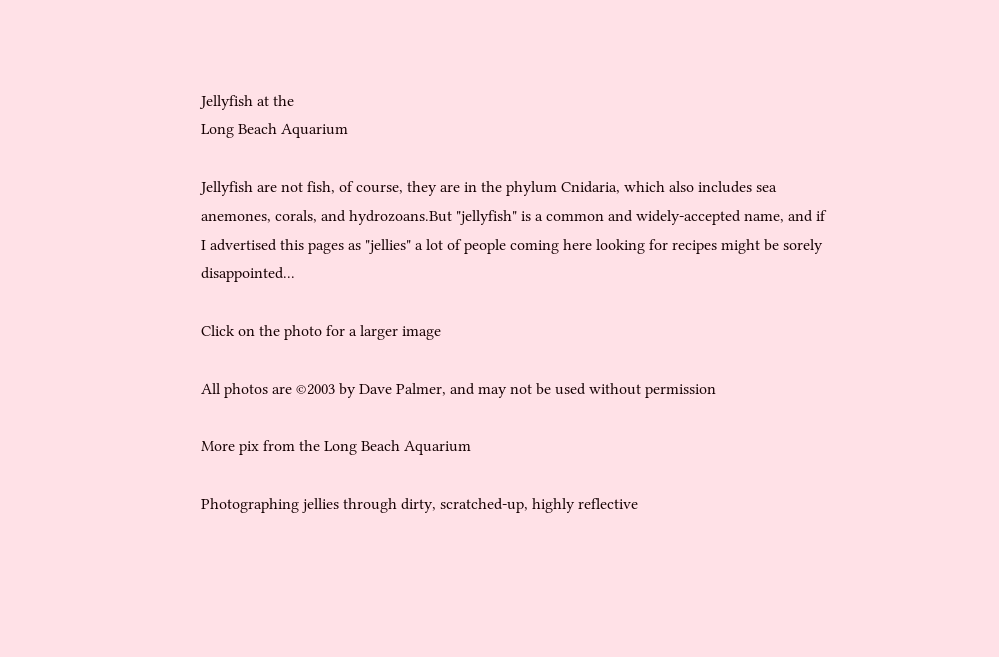Jellyfish at the
Long Beach Aquarium

Jellyfish are not fish, of course, they are in the phylum Cnidaria, which also includes sea anemones, corals, and hydrozoans.But "jellyfish" is a common and widely-accepted name, and if I advertised this pages as "jellies" a lot of people coming here looking for recipes might be sorely disappointed...

Click on the photo for a larger image

All photos are ©2003 by Dave Palmer, and may not be used without permission

More pix from the Long Beach Aquarium

Photographing jellies through dirty, scratched-up, highly reflective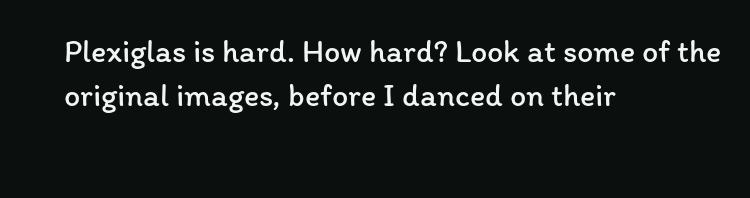Plexiglas is hard. How hard? Look at some of the original images, before I danced on their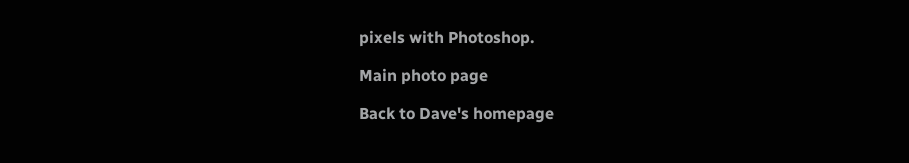pixels with Photoshop.

Main photo page

Back to Dave's homepage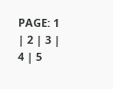PAGE: 1 | 2 | 3 | 4 | 5